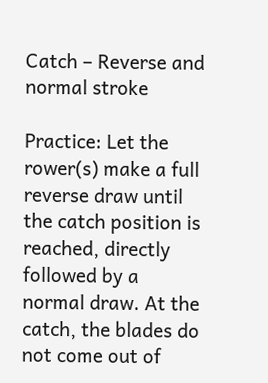Catch – Reverse and normal stroke

Practice: Let the rower(s) make a full reverse draw until the catch position is reached, directly followed by a normal draw. At the catch, the blades do not come out of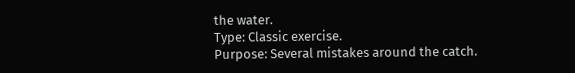the water.
Type: Classic exercise.
Purpose: Several mistakes around the catch.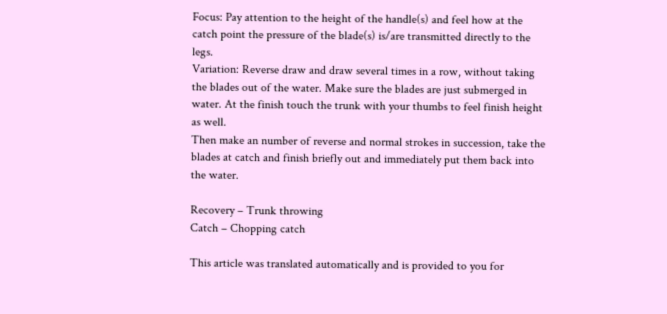Focus: Pay attention to the height of the handle(s) and feel how at the catch point the pressure of the blade(s) is/are transmitted directly to the legs.
Variation: Reverse draw and draw several times in a row, without taking the blades out of the water. Make sure the blades are just submerged in water. At the finish touch the trunk with your thumbs to feel finish height as well.
Then make an number of reverse and normal strokes in succession, take the blades at catch and finish briefly out and immediately put them back into the water.

Recovery – Trunk throwing
Catch – Chopping catch

This article was translated automatically and is provided to you for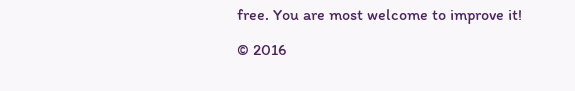free. You are most welcome to improve it!

© 2016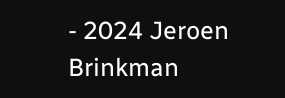- 2024 Jeroen Brinkman